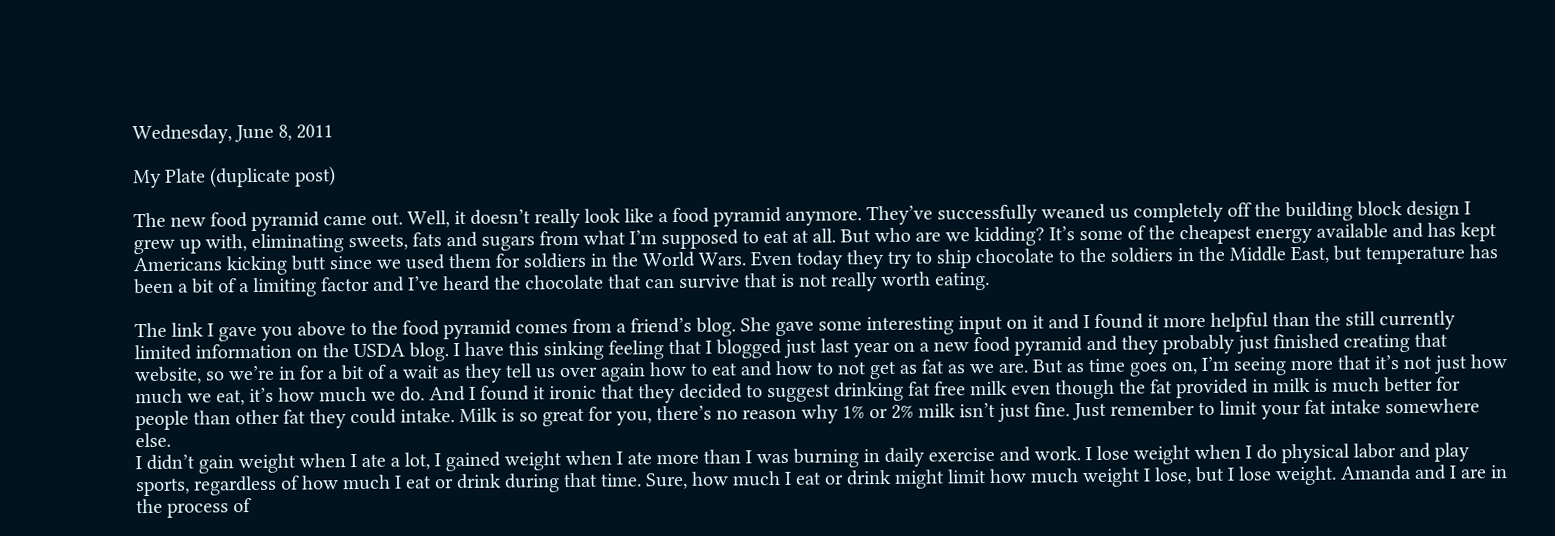Wednesday, June 8, 2011

My Plate (duplicate post)

The new food pyramid came out. Well, it doesn’t really look like a food pyramid anymore. They’ve successfully weaned us completely off the building block design I grew up with, eliminating sweets, fats and sugars from what I’m supposed to eat at all. But who are we kidding? It’s some of the cheapest energy available and has kept Americans kicking butt since we used them for soldiers in the World Wars. Even today they try to ship chocolate to the soldiers in the Middle East, but temperature has been a bit of a limiting factor and I’ve heard the chocolate that can survive that is not really worth eating.

The link I gave you above to the food pyramid comes from a friend’s blog. She gave some interesting input on it and I found it more helpful than the still currently limited information on the USDA blog. I have this sinking feeling that I blogged just last year on a new food pyramid and they probably just finished creating that website, so we’re in for a bit of a wait as they tell us over again how to eat and how to not get as fat as we are. But as time goes on, I’m seeing more that it’s not just how much we eat, it’s how much we do. And I found it ironic that they decided to suggest drinking fat free milk even though the fat provided in milk is much better for people than other fat they could intake. Milk is so great for you, there’s no reason why 1% or 2% milk isn’t just fine. Just remember to limit your fat intake somewhere else.
I didn’t gain weight when I ate a lot, I gained weight when I ate more than I was burning in daily exercise and work. I lose weight when I do physical labor and play sports, regardless of how much I eat or drink during that time. Sure, how much I eat or drink might limit how much weight I lose, but I lose weight. Amanda and I are in the process of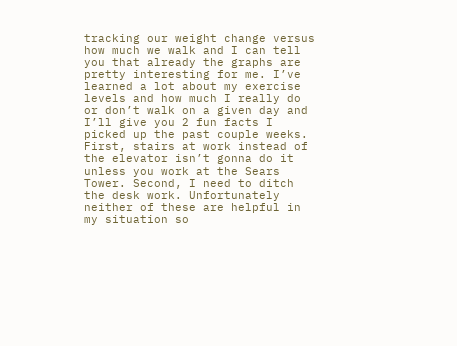tracking our weight change versus how much we walk and I can tell you that already the graphs are pretty interesting for me. I’ve learned a lot about my exercise levels and how much I really do or don’t walk on a given day and I’ll give you 2 fun facts I picked up the past couple weeks. First, stairs at work instead of the elevator isn’t gonna do it unless you work at the Sears Tower. Second, I need to ditch the desk work. Unfortunately neither of these are helpful in my situation so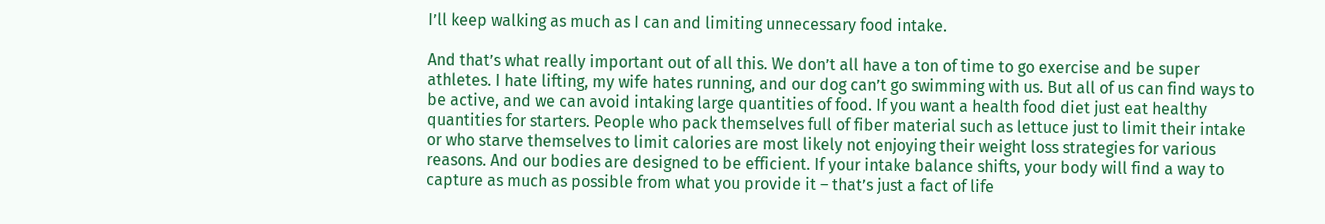I’ll keep walking as much as I can and limiting unnecessary food intake.

And that’s what really important out of all this. We don’t all have a ton of time to go exercise and be super athletes. I hate lifting, my wife hates running, and our dog can’t go swimming with us. But all of us can find ways to be active, and we can avoid intaking large quantities of food. If you want a health food diet just eat healthy quantities for starters. People who pack themselves full of fiber material such as lettuce just to limit their intake or who starve themselves to limit calories are most likely not enjoying their weight loss strategies for various reasons. And our bodies are designed to be efficient. If your intake balance shifts, your body will find a way to capture as much as possible from what you provide it – that’s just a fact of life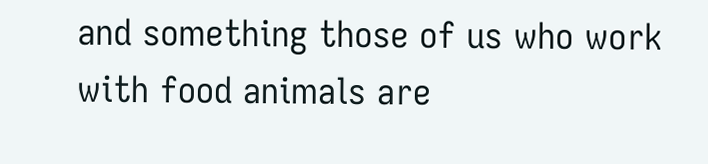and something those of us who work with food animals are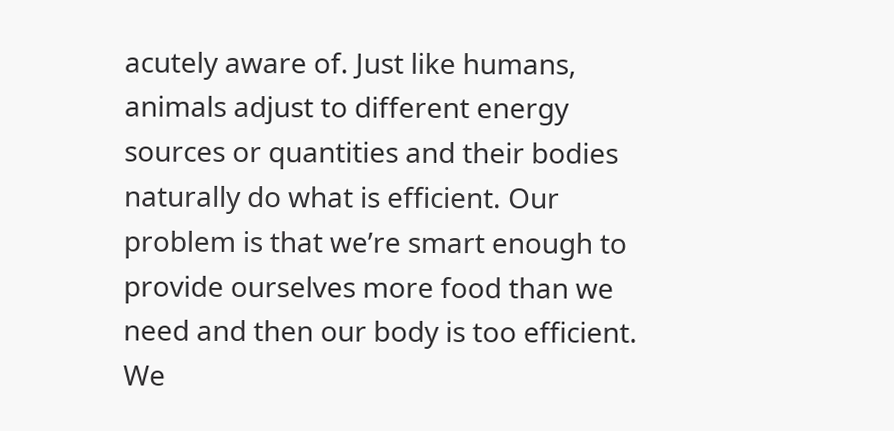acutely aware of. Just like humans, animals adjust to different energy sources or quantities and their bodies naturally do what is efficient. Our problem is that we’re smart enough to provide ourselves more food than we need and then our body is too efficient. We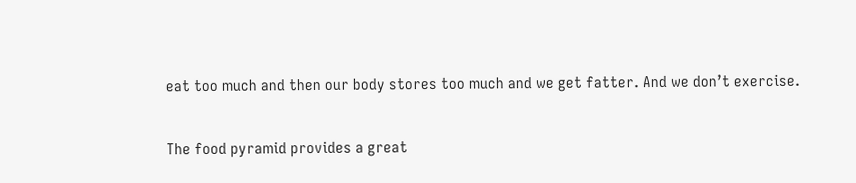eat too much and then our body stores too much and we get fatter. And we don’t exercise.

The food pyramid provides a great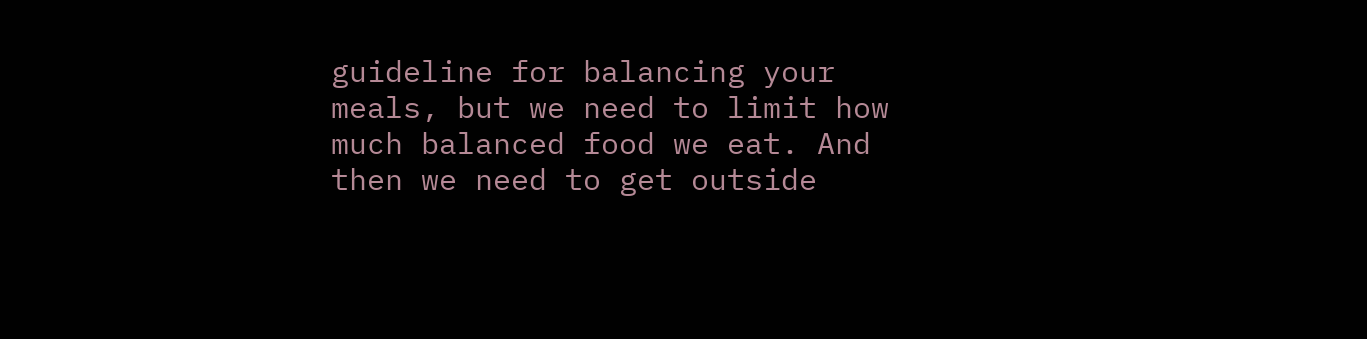guideline for balancing your meals, but we need to limit how much balanced food we eat. And then we need to get outside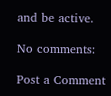and be active.

No comments:

Post a Comment